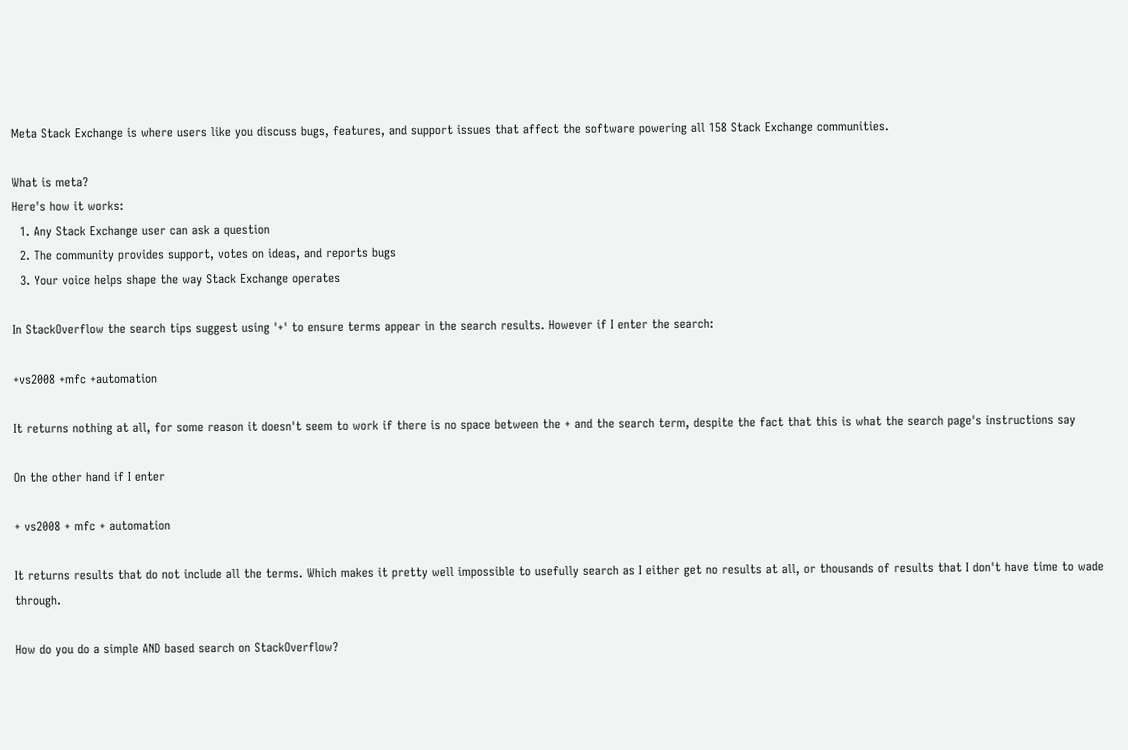Meta Stack Exchange is where users like you discuss bugs, features, and support issues that affect the software powering all 158 Stack Exchange communities.

What is meta?
Here's how it works:
  1. Any Stack Exchange user can ask a question
  2. The community provides support, votes on ideas, and reports bugs
  3. Your voice helps shape the way Stack Exchange operates

In StackOverflow the search tips suggest using '+' to ensure terms appear in the search results. However if I enter the search:

+vs2008 +mfc +automation

It returns nothing at all, for some reason it doesn't seem to work if there is no space between the + and the search term, despite the fact that this is what the search page's instructions say

On the other hand if I enter

+ vs2008 + mfc + automation

It returns results that do not include all the terms. Which makes it pretty well impossible to usefully search as I either get no results at all, or thousands of results that I don't have time to wade through.

How do you do a simple AND based search on StackOverflow?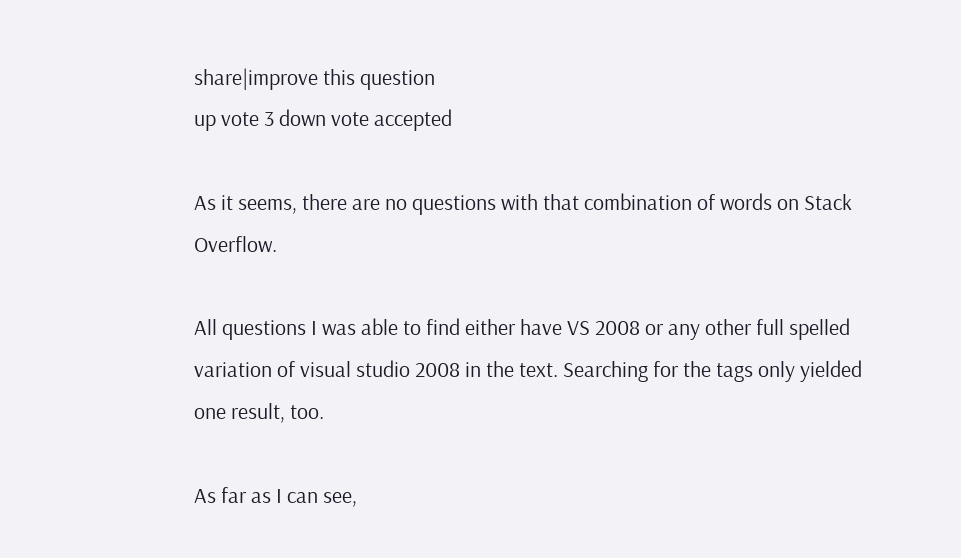share|improve this question
up vote 3 down vote accepted

As it seems, there are no questions with that combination of words on Stack Overflow.

All questions I was able to find either have VS 2008 or any other full spelled variation of visual studio 2008 in the text. Searching for the tags only yielded one result, too.

As far as I can see,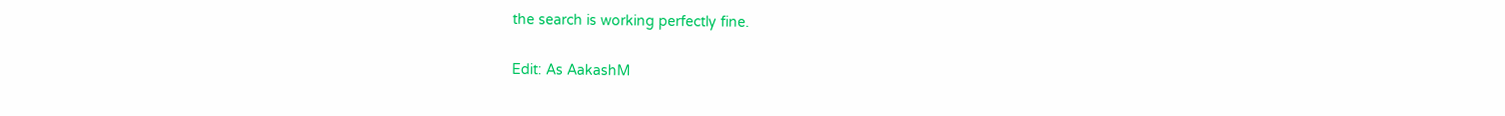the search is working perfectly fine.

Edit: As AakashM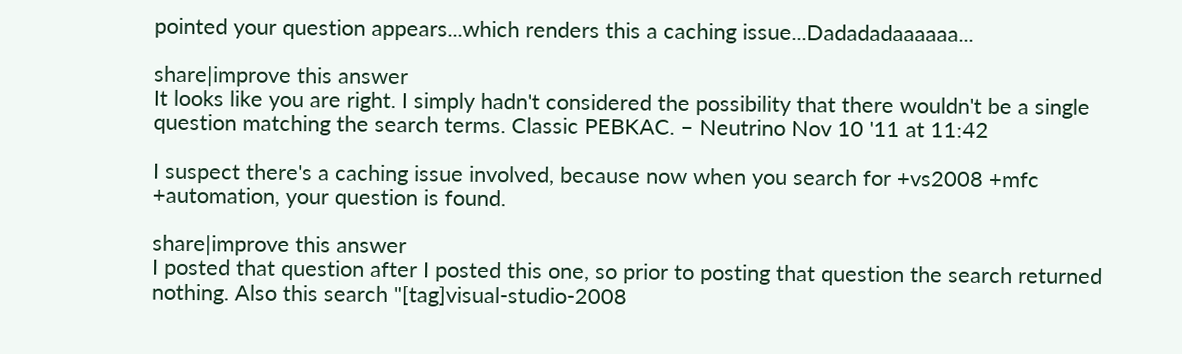pointed your question appears...which renders this a caching issue...Dadadadaaaaaa...

share|improve this answer
It looks like you are right. I simply hadn't considered the possibility that there wouldn't be a single question matching the search terms. Classic PEBKAC. – Neutrino Nov 10 '11 at 11:42

I suspect there's a caching issue involved, because now when you search for +vs2008 +mfc +automation, your question is found.

share|improve this answer
I posted that question after I posted this one, so prior to posting that question the search returned nothing. Also this search "[tag]visual-studio-2008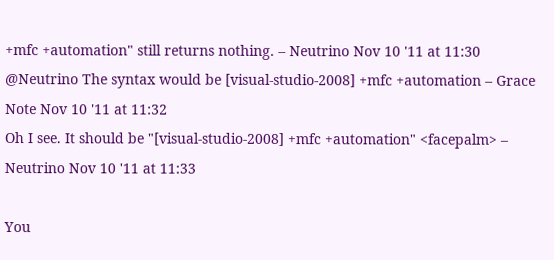+mfc +automation" still returns nothing. – Neutrino Nov 10 '11 at 11:30
@Neutrino The syntax would be [visual-studio-2008] +mfc +automation – Grace Note Nov 10 '11 at 11:32
Oh I see. It should be "[visual-studio-2008] +mfc +automation" <facepalm> – Neutrino Nov 10 '11 at 11:33

You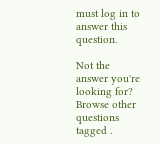must log in to answer this question.

Not the answer you're looking for? Browse other questions tagged .